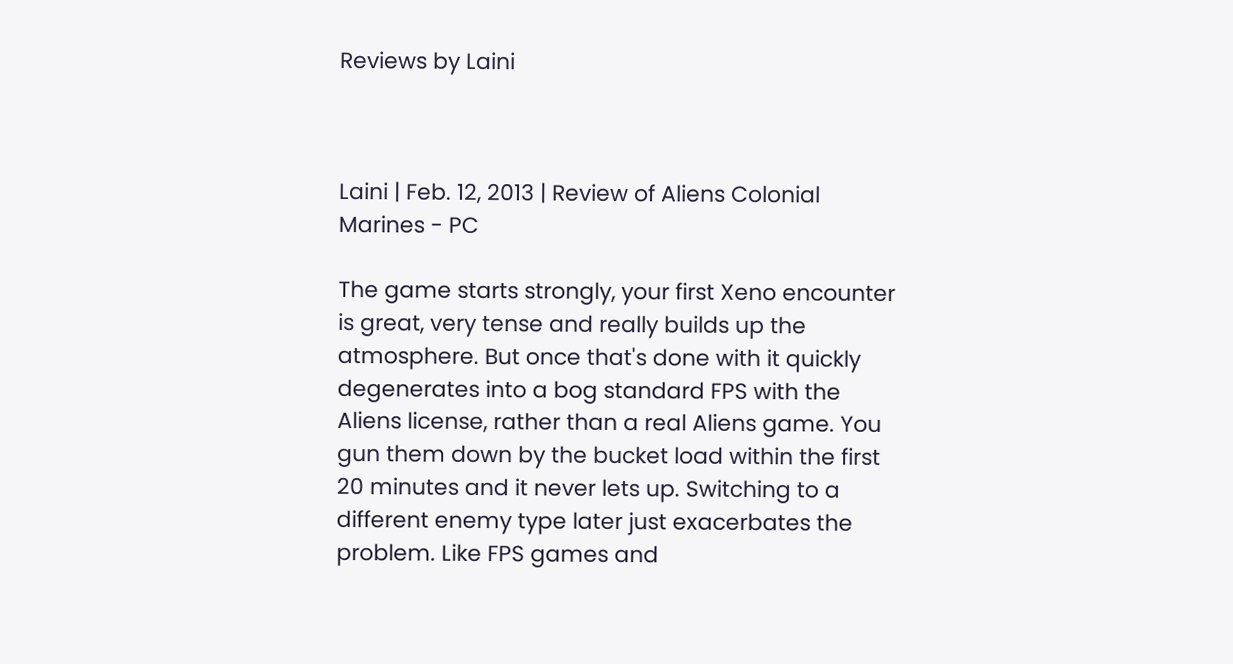Reviews by Laini



Laini | Feb. 12, 2013 | Review of Aliens Colonial Marines - PC

The game starts strongly, your first Xeno encounter is great, very tense and really builds up the atmosphere. But once that's done with it quickly degenerates into a bog standard FPS with the Aliens license, rather than a real Aliens game. You gun them down by the bucket load within the first 20 minutes and it never lets up. Switching to a different enemy type later just exacerbates the problem. Like FPS games and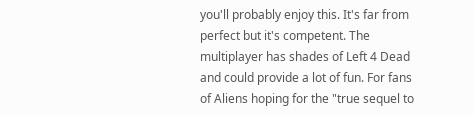you'll probably enjoy this. It's far from perfect but it's competent. The multiplayer has shades of Left 4 Dead and could provide a lot of fun. For fans of Aliens hoping for the "true sequel to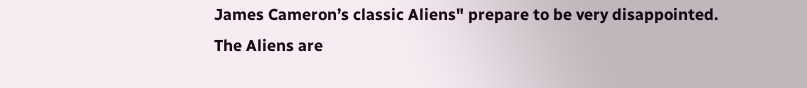James Cameron’s classic Aliens" prepare to be very disappointed. The Aliens are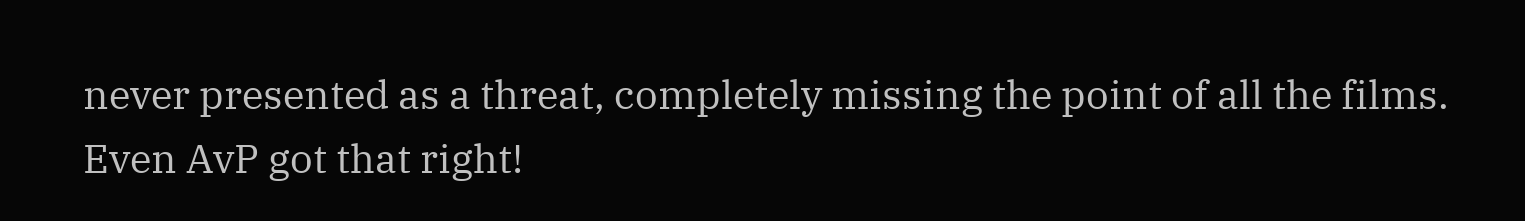never presented as a threat, completely missing the point of all the films. Even AvP got that right!